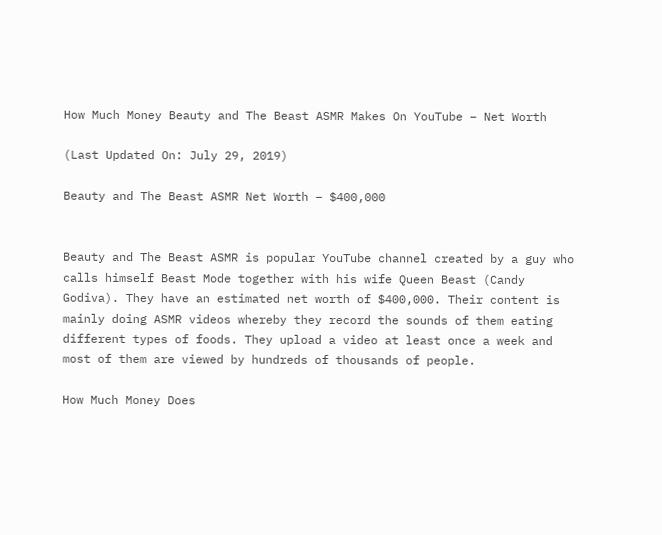How Much Money Beauty and The Beast ASMR Makes On YouTube – Net Worth

(Last Updated On: July 29, 2019)

Beauty and The Beast ASMR Net Worth – $400,000


Beauty and The Beast ASMR is popular YouTube channel created by a guy who calls himself Beast Mode together with his wife Queen Beast (Candy Godiva). They have an estimated net worth of $400,000. Their content is mainly doing ASMR videos whereby they record the sounds of them eating different types of foods. They upload a video at least once a week and most of them are viewed by hundreds of thousands of people.

How Much Money Does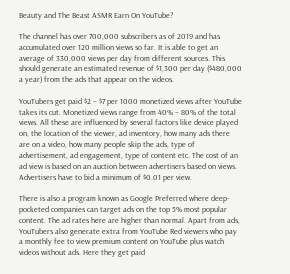Beauty and The Beast ASMR Earn On YouTube?

The channel has over 700,000 subscribers as of 2019 and has accumulated over 120 million views so far. It is able to get an average of 330,000 views per day from different sources. This should generate an estimated revenue of $1,300 per day ($480,000 a year) from the ads that appear on the videos.

YouTubers get paid $2 – $7 per 1000 monetized views after YouTube takes its cut. Monetized views range from 40% – 80% of the total views. All these are influenced by several factors like device played on, the location of the viewer, ad inventory, how many ads there are on a video, how many people skip the ads, type of advertisement, ad engagement, type of content etc. The cost of an ad view is based on an auction between advertisers based on views. Advertisers have to bid a minimum of $0.01 per view.

There is also a program known as Google Preferred where deep-pocketed companies can target ads on the top 5% most popular content. The ad rates here are higher than normal. Apart from ads, YouTubers also generate extra from YouTube Red viewers who pay a monthly fee to view premium content on YouTube plus watch videos without ads. Here they get paid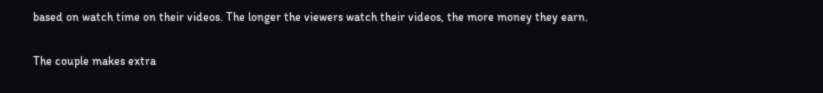based on watch time on their videos. The longer the viewers watch their videos, the more money they earn.

The couple makes extra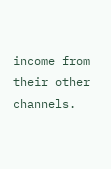income from their other channels.